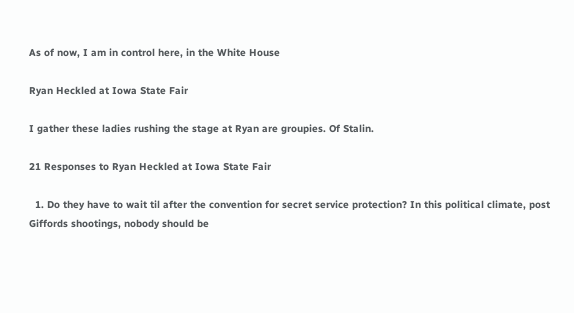As of now, I am in control here, in the White House

Ryan Heckled at Iowa State Fair

I gather these ladies rushing the stage at Ryan are groupies. Of Stalin.

21 Responses to Ryan Heckled at Iowa State Fair

  1. Do they have to wait til after the convention for secret service protection? In this political climate, post Giffords shootings, nobody should be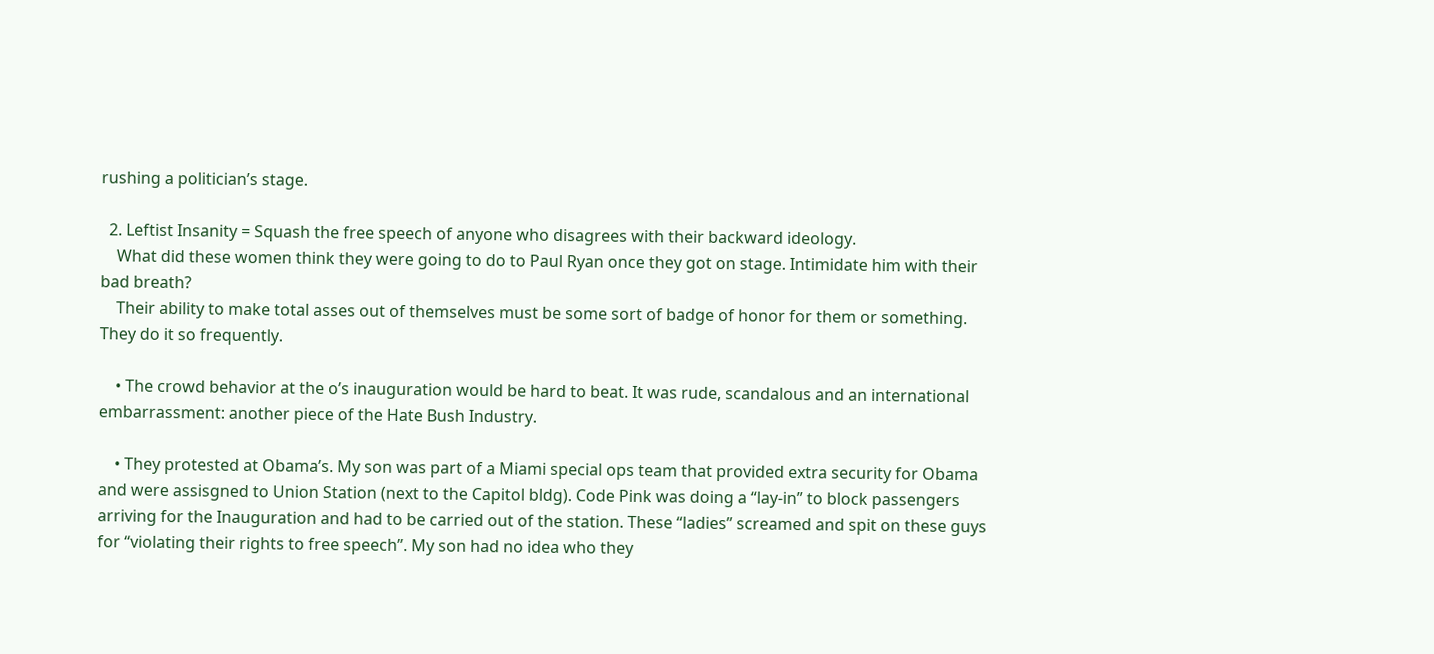rushing a politician’s stage.

  2. Leftist Insanity = Squash the free speech of anyone who disagrees with their backward ideology.
    What did these women think they were going to do to Paul Ryan once they got on stage. Intimidate him with their bad breath?
    Their ability to make total asses out of themselves must be some sort of badge of honor for them or something. They do it so frequently.

    • The crowd behavior at the o’s inauguration would be hard to beat. It was rude, scandalous and an international embarrassment: another piece of the Hate Bush Industry.

    • They protested at Obama’s. My son was part of a Miami special ops team that provided extra security for Obama and were assisgned to Union Station (next to the Capitol bldg). Code Pink was doing a “lay-in” to block passengers arriving for the Inauguration and had to be carried out of the station. These “ladies” screamed and spit on these guys for “violating their rights to free speech”. My son had no idea who they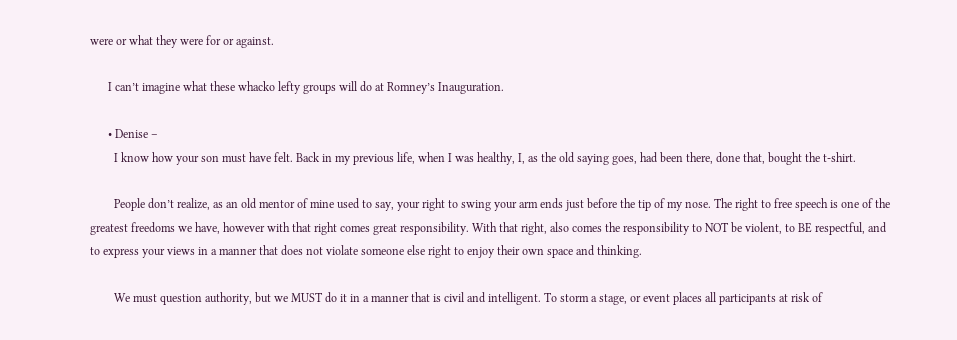were or what they were for or against.

      I can’t imagine what these whacko lefty groups will do at Romney’s Inauguration.

      • Denise –
        I know how your son must have felt. Back in my previous life, when I was healthy, I, as the old saying goes, had been there, done that, bought the t-shirt.

        People don’t realize, as an old mentor of mine used to say, your right to swing your arm ends just before the tip of my nose. The right to free speech is one of the greatest freedoms we have, however with that right comes great responsibility. With that right, also comes the responsibility to NOT be violent, to BE respectful, and to express your views in a manner that does not violate someone else right to enjoy their own space and thinking.

        We must question authority, but we MUST do it in a manner that is civil and intelligent. To storm a stage, or event places all participants at risk of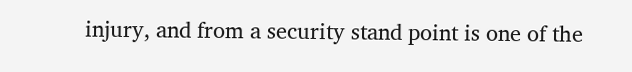injury, and from a security stand point is one of the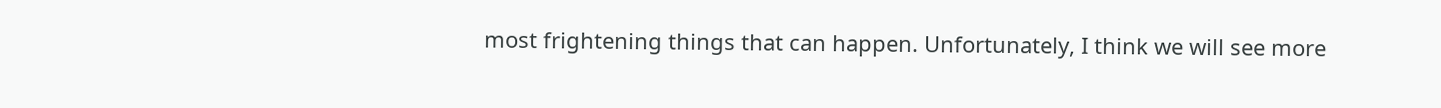most frightening things that can happen. Unfortunately, I think we will see more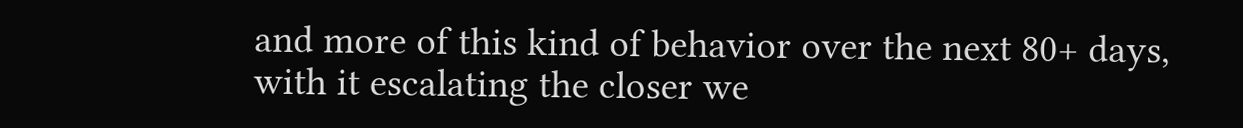and more of this kind of behavior over the next 80+ days, with it escalating the closer we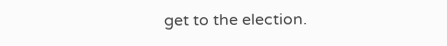get to the election.